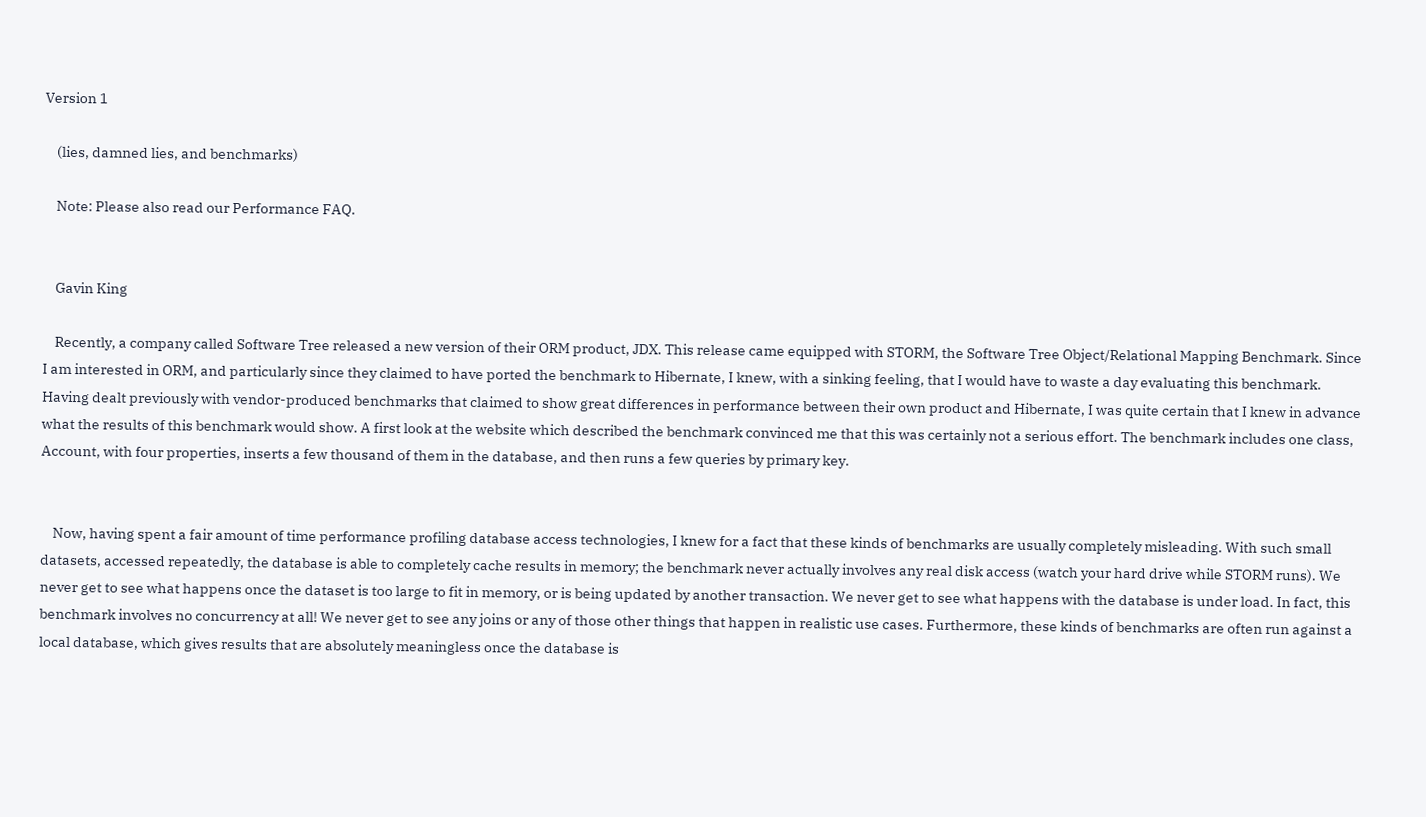Version 1

    (lies, damned lies, and benchmarks)

    Note: Please also read our Performance FAQ.


    Gavin King

    Recently, a company called Software Tree released a new version of their ORM product, JDX. This release came equipped with STORM, the Software Tree Object/Relational Mapping Benchmark. Since I am interested in ORM, and particularly since they claimed to have ported the benchmark to Hibernate, I knew, with a sinking feeling, that I would have to waste a day evaluating this benchmark. Having dealt previously with vendor-produced benchmarks that claimed to show great differences in performance between their own product and Hibernate, I was quite certain that I knew in advance what the results of this benchmark would show. A first look at the website which described the benchmark convinced me that this was certainly not a serious effort. The benchmark includes one class, Account, with four properties, inserts a few thousand of them in the database, and then runs a few queries by primary key.


    Now, having spent a fair amount of time performance profiling database access technologies, I knew for a fact that these kinds of benchmarks are usually completely misleading. With such small datasets, accessed repeatedly, the database is able to completely cache results in memory; the benchmark never actually involves any real disk access (watch your hard drive while STORM runs). We never get to see what happens once the dataset is too large to fit in memory, or is being updated by another transaction. We never get to see what happens with the database is under load. In fact, this benchmark involves no concurrency at all! We never get to see any joins or any of those other things that happen in realistic use cases. Furthermore, these kinds of benchmarks are often run against a local database, which gives results that are absolutely meaningless once the database is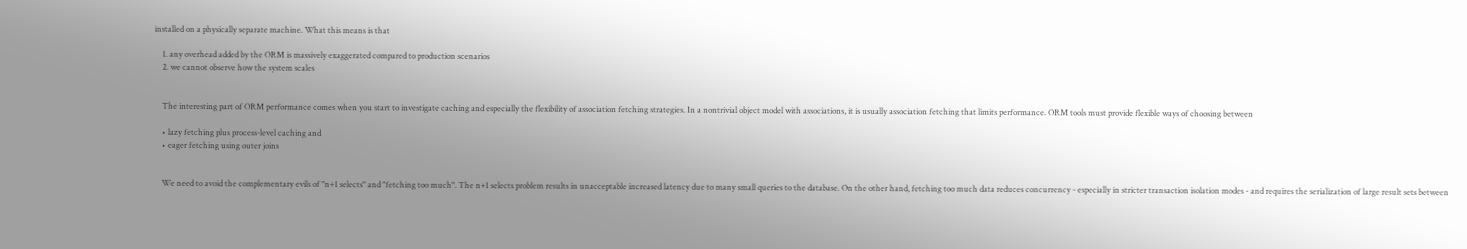installed on a physically separate machine. What this means is that

    1. any overhead added by the ORM is massively exaggerated compared to production scenarios
    2. we cannot observe how the system scales


    The interesting part of ORM performance comes when you start to investigate caching and especially the flexibility of association fetching strategies. In a nontrivial object model with associations, it is usually association fetching that limits performance. ORM tools must provide flexible ways of choosing between

    • lazy fetching plus process-level caching and
    • eager fetching using outer joins


    We need to avoid the complementary evils of "n+1 selects" and "fetching too much". The n+1 selects problem results in unacceptable increased latency due to many small queries to the database. On the other hand, fetching too much data reduces concurrency - especially in stricter transaction isolation modes - and requires the serialization of large result sets between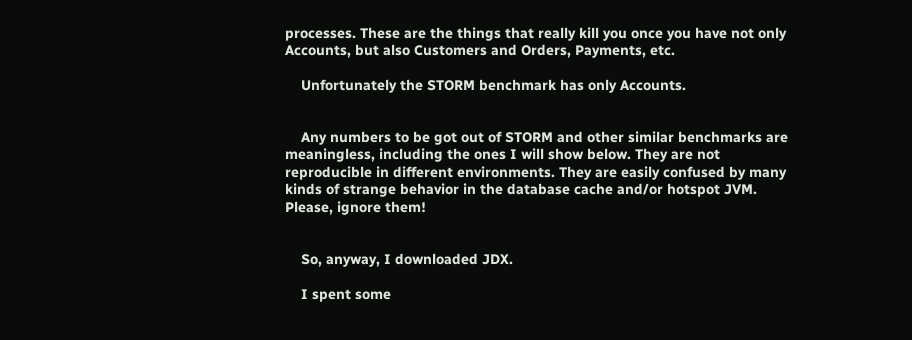processes. These are the things that really kill you once you have not only Accounts, but also Customers and Orders, Payments, etc.

    Unfortunately the STORM benchmark has only Accounts.


    Any numbers to be got out of STORM and other similar benchmarks are meaningless, including the ones I will show below. They are not reproducible in different environments. They are easily confused by many kinds of strange behavior in the database cache and/or hotspot JVM. Please, ignore them!


    So, anyway, I downloaded JDX.

    I spent some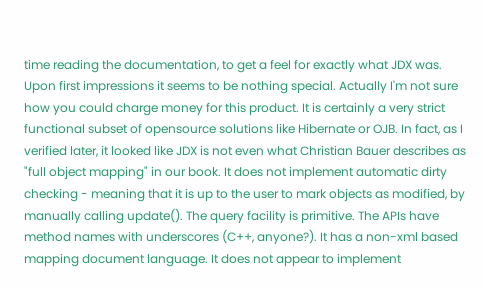time reading the documentation, to get a feel for exactly what JDX was. Upon first impressions it seems to be nothing special. Actually I'm not sure how you could charge money for this product. It is certainly a very strict functional subset of opensource solutions like Hibernate or OJB. In fact, as I verified later, it looked like JDX is not even what Christian Bauer describes as "full object mapping" in our book. It does not implement automatic dirty checking - meaning that it is up to the user to mark objects as modified, by manually calling update(). The query facility is primitive. The APIs have method names with underscores (C++, anyone?). It has a non-xml based mapping document language. It does not appear to implement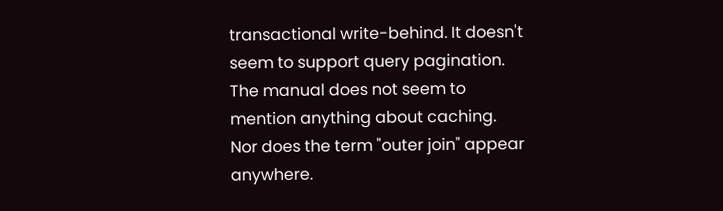transactional write-behind. It doesn't seem to support query pagination. The manual does not seem to mention anything about caching. Nor does the term "outer join" appear anywhere.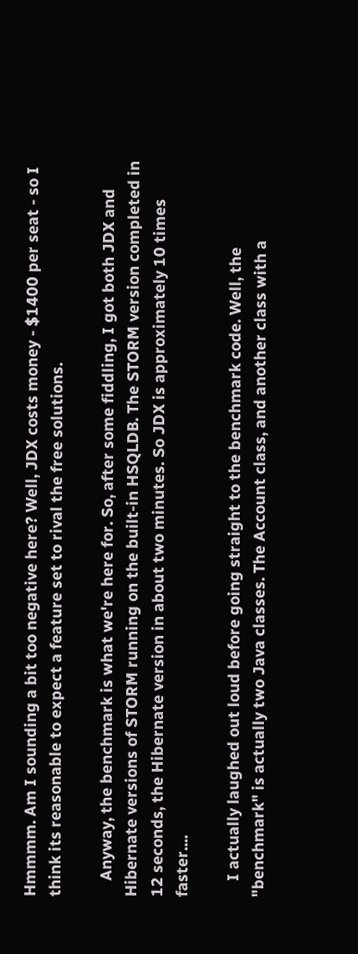Hmmmm. Am I sounding a bit too negative here? Well, JDX costs money - $1400 per seat - so I think its reasonable to expect a feature set to rival the free solutions.

    Anyway, the benchmark is what we're here for. So, after some fiddling, I got both JDX and Hibernate versions of STORM running on the built-in HSQLDB. The STORM version completed in 12 seconds, the Hibernate version in about two minutes. So JDX is approximately 10 times faster....

    I actually laughed out loud before going straight to the benchmark code. Well, the "benchmark" is actually two Java classes. The Account class, and another class with a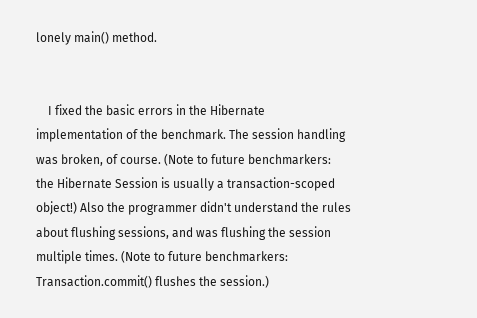lonely main() method.


    I fixed the basic errors in the Hibernate implementation of the benchmark. The session handling was broken, of course. (Note to future benchmarkers: the Hibernate Session is usually a transaction-scoped object!) Also the programmer didn't understand the rules about flushing sessions, and was flushing the session multiple times. (Note to future benchmarkers: Transaction.commit() flushes the session.)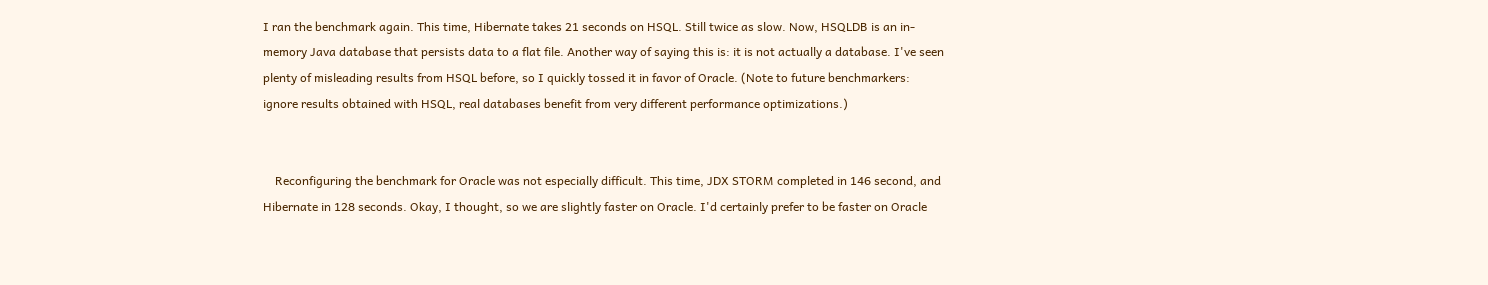I ran the benchmark again. This time, Hibernate takes 21 seconds on HSQL. Still twice as slow. Now, HSQLDB is an in-memory Java database that persists data to a flat file. Another way of saying this is: it is not actually a database. I've seen plenty of misleading results from HSQL before, so I quickly tossed it in favor of Oracle. (Note to future benchmarkers: ignore results obtained with HSQL, real databases benefit from very different performance optimizations.)


    Reconfiguring the benchmark for Oracle was not especially difficult. This time, JDX STORM completed in 146 second, and Hibernate in 128 seconds. Okay, I thought, so we are slightly faster on Oracle. I'd certainly prefer to be faster on Oracle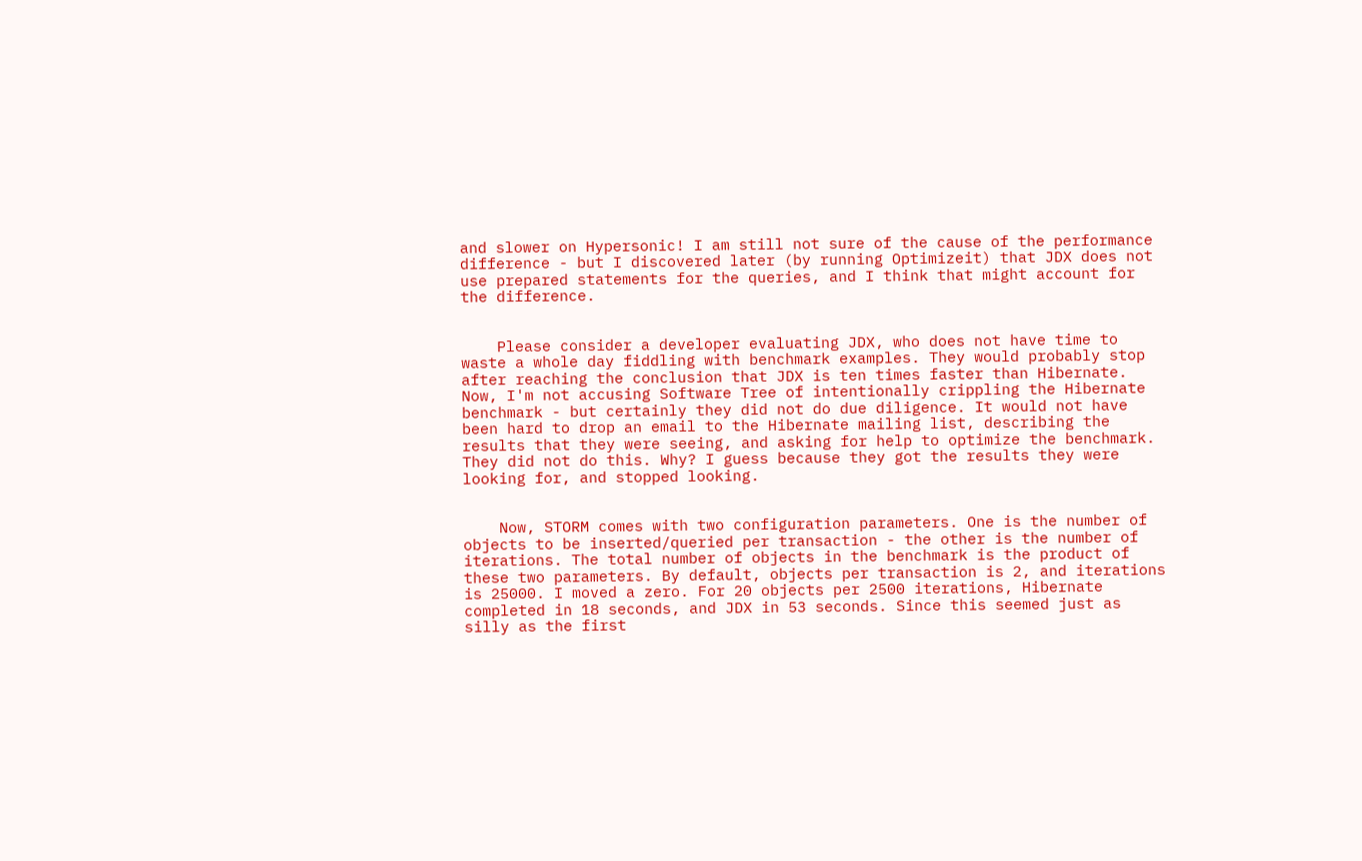and slower on Hypersonic! I am still not sure of the cause of the performance difference - but I discovered later (by running Optimizeit) that JDX does not use prepared statements for the queries, and I think that might account for the difference.


    Please consider a developer evaluating JDX, who does not have time to waste a whole day fiddling with benchmark examples. They would probably stop after reaching the conclusion that JDX is ten times faster than Hibernate. Now, I'm not accusing Software Tree of intentionally crippling the Hibernate benchmark - but certainly they did not do due diligence. It would not have been hard to drop an email to the Hibernate mailing list, describing the results that they were seeing, and asking for help to optimize the benchmark. They did not do this. Why? I guess because they got the results they were looking for, and stopped looking.


    Now, STORM comes with two configuration parameters. One is the number of objects to be inserted/queried per transaction - the other is the number of iterations. The total number of objects in the benchmark is the product of these two parameters. By default, objects per transaction is 2, and iterations is 25000. I moved a zero. For 20 objects per 2500 iterations, Hibernate completed in 18 seconds, and JDX in 53 seconds. Since this seemed just as silly as the first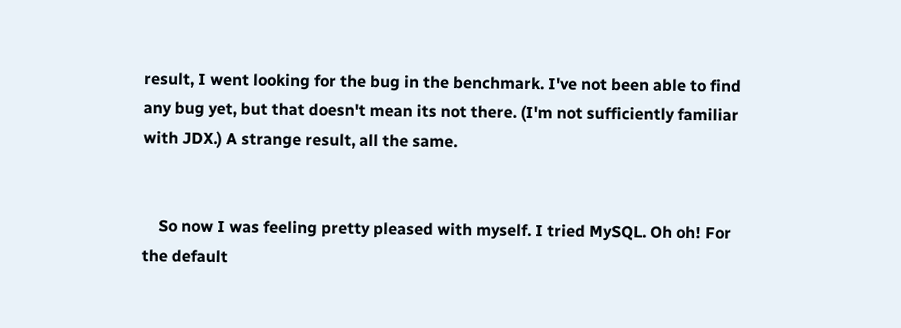result, I went looking for the bug in the benchmark. I've not been able to find any bug yet, but that doesn't mean its not there. (I'm not sufficiently familiar with JDX.) A strange result, all the same.


    So now I was feeling pretty pleased with myself. I tried MySQL. Oh oh! For the default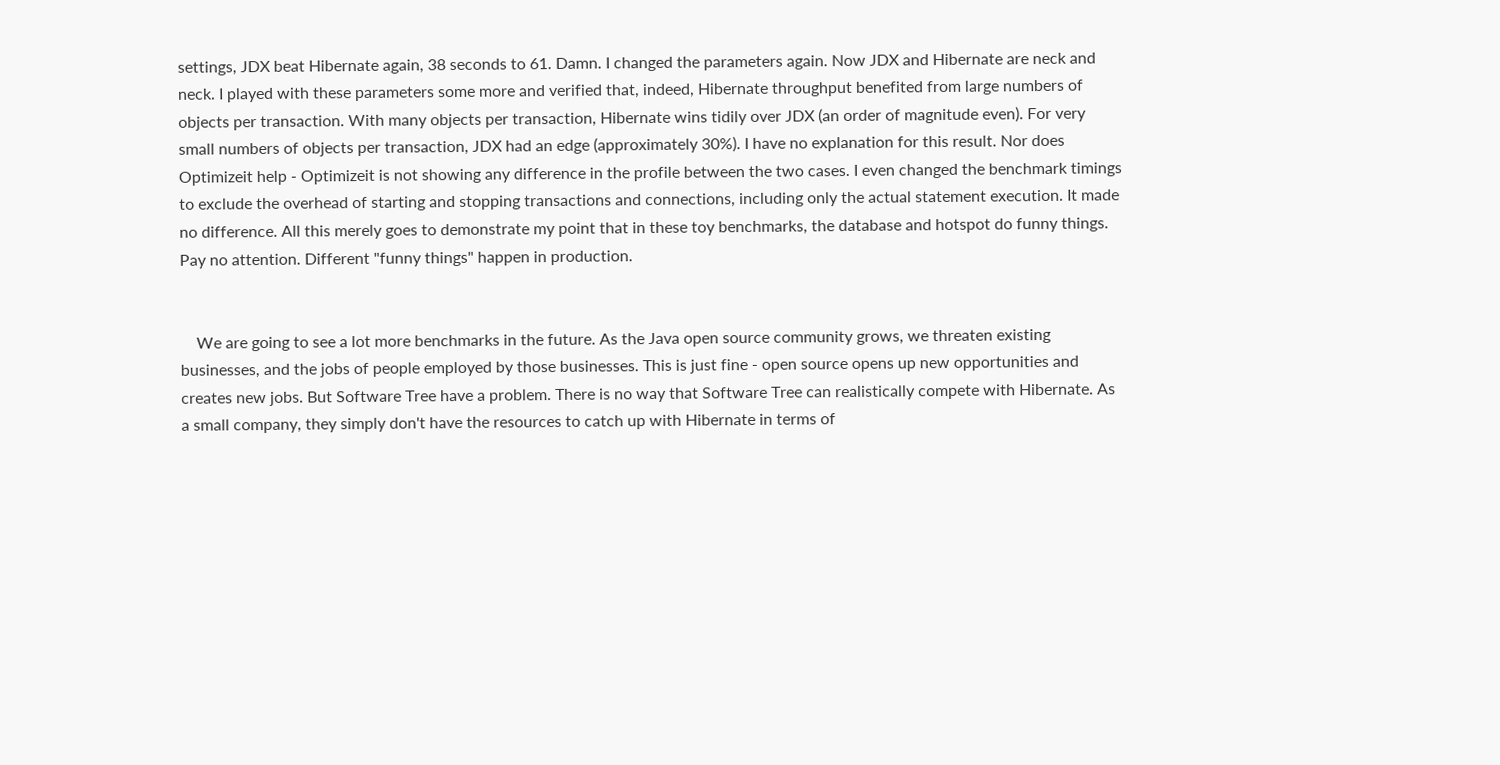settings, JDX beat Hibernate again, 38 seconds to 61. Damn. I changed the parameters again. Now JDX and Hibernate are neck and neck. I played with these parameters some more and verified that, indeed, Hibernate throughput benefited from large numbers of objects per transaction. With many objects per transaction, Hibernate wins tidily over JDX (an order of magnitude even). For very small numbers of objects per transaction, JDX had an edge (approximately 30%). I have no explanation for this result. Nor does Optimizeit help - Optimizeit is not showing any difference in the profile between the two cases. I even changed the benchmark timings to exclude the overhead of starting and stopping transactions and connections, including only the actual statement execution. It made no difference. All this merely goes to demonstrate my point that in these toy benchmarks, the database and hotspot do funny things. Pay no attention. Different "funny things" happen in production.


    We are going to see a lot more benchmarks in the future. As the Java open source community grows, we threaten existing businesses, and the jobs of people employed by those businesses. This is just fine - open source opens up new opportunities and creates new jobs. But Software Tree have a problem. There is no way that Software Tree can realistically compete with Hibernate. As a small company, they simply don't have the resources to catch up with Hibernate in terms of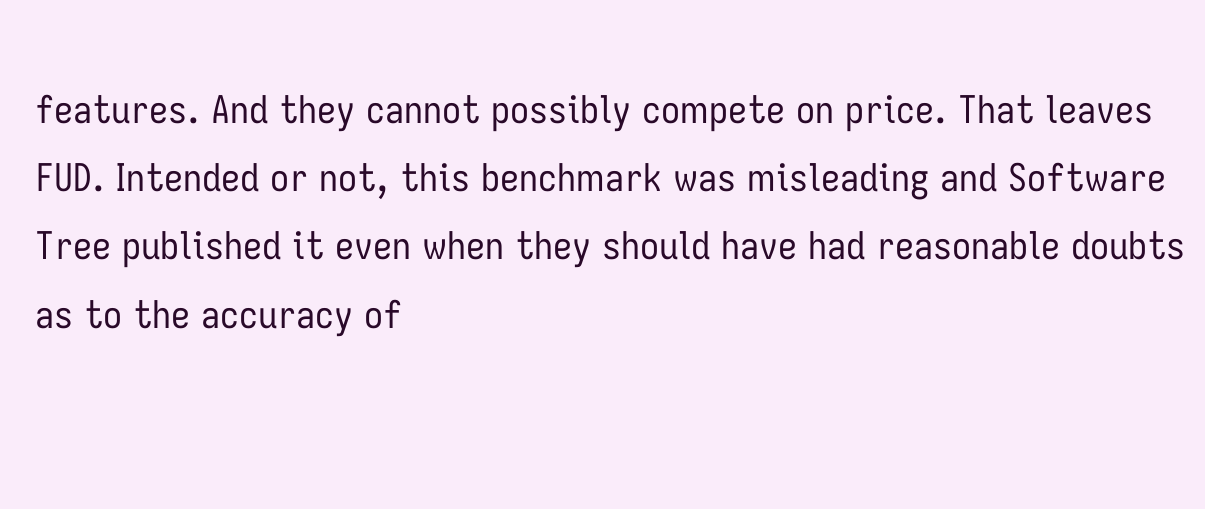features. And they cannot possibly compete on price. That leaves FUD. Intended or not, this benchmark was misleading and Software Tree published it even when they should have had reasonable doubts as to the accuracy of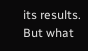its results. But what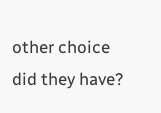other choice did they have?